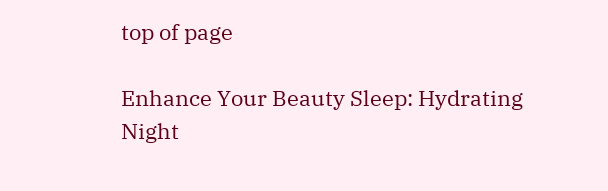top of page

Enhance Your Beauty Sleep: Hydrating Night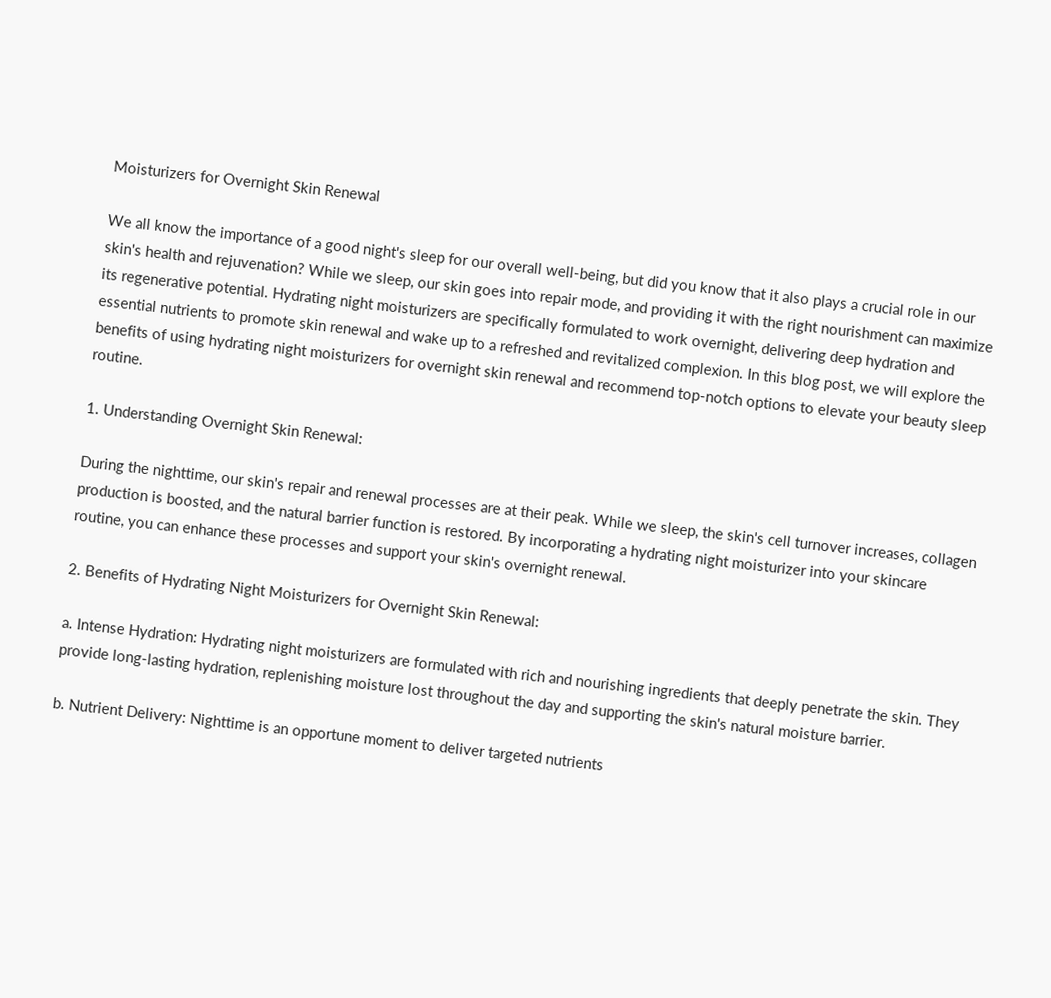Moisturizers for Overnight Skin Renewal

We all know the importance of a good night's sleep for our overall well-being, but did you know that it also plays a crucial role in our skin's health and rejuvenation? While we sleep, our skin goes into repair mode, and providing it with the right nourishment can maximize its regenerative potential. Hydrating night moisturizers are specifically formulated to work overnight, delivering deep hydration and essential nutrients to promote skin renewal and wake up to a refreshed and revitalized complexion. In this blog post, we will explore the benefits of using hydrating night moisturizers for overnight skin renewal and recommend top-notch options to elevate your beauty sleep routine.

1. Understanding Overnight Skin Renewal:

During the nighttime, our skin's repair and renewal processes are at their peak. While we sleep, the skin's cell turnover increases, collagen production is boosted, and the natural barrier function is restored. By incorporating a hydrating night moisturizer into your skincare routine, you can enhance these processes and support your skin's overnight renewal.

2. Benefits of Hydrating Night Moisturizers for Overnight Skin Renewal:

a. Intense Hydration: Hydrating night moisturizers are formulated with rich and nourishing ingredients that deeply penetrate the skin. They provide long-lasting hydration, replenishing moisture lost throughout the day and supporting the skin's natural moisture barrier.

b. Nutrient Delivery: Nighttime is an opportune moment to deliver targeted nutrients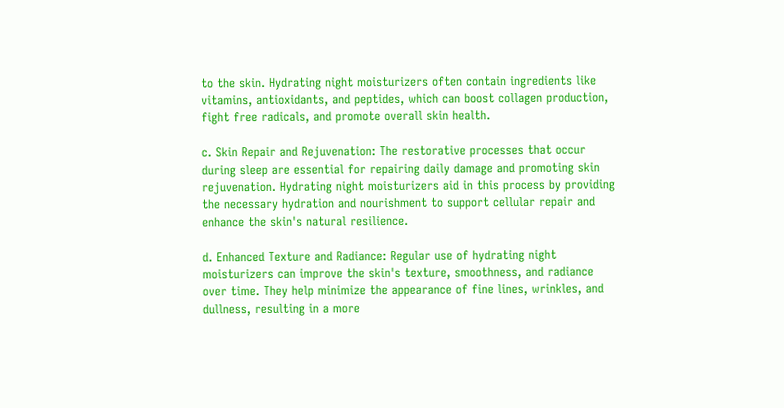to the skin. Hydrating night moisturizers often contain ingredients like vitamins, antioxidants, and peptides, which can boost collagen production, fight free radicals, and promote overall skin health.

c. Skin Repair and Rejuvenation: The restorative processes that occur during sleep are essential for repairing daily damage and promoting skin rejuvenation. Hydrating night moisturizers aid in this process by providing the necessary hydration and nourishment to support cellular repair and enhance the skin's natural resilience.

d. Enhanced Texture and Radiance: Regular use of hydrating night moisturizers can improve the skin's texture, smoothness, and radiance over time. They help minimize the appearance of fine lines, wrinkles, and dullness, resulting in a more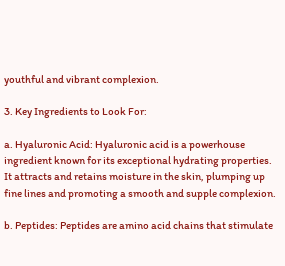youthful and vibrant complexion.

3. Key Ingredients to Look For:

a. Hyaluronic Acid: Hyaluronic acid is a powerhouse ingredient known for its exceptional hydrating properties. It attracts and retains moisture in the skin, plumping up fine lines and promoting a smooth and supple complexion.

b. Peptides: Peptides are amino acid chains that stimulate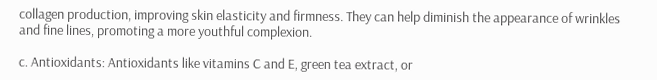collagen production, improving skin elasticity and firmness. They can help diminish the appearance of wrinkles and fine lines, promoting a more youthful complexion.

c. Antioxidants: Antioxidants like vitamins C and E, green tea extract, or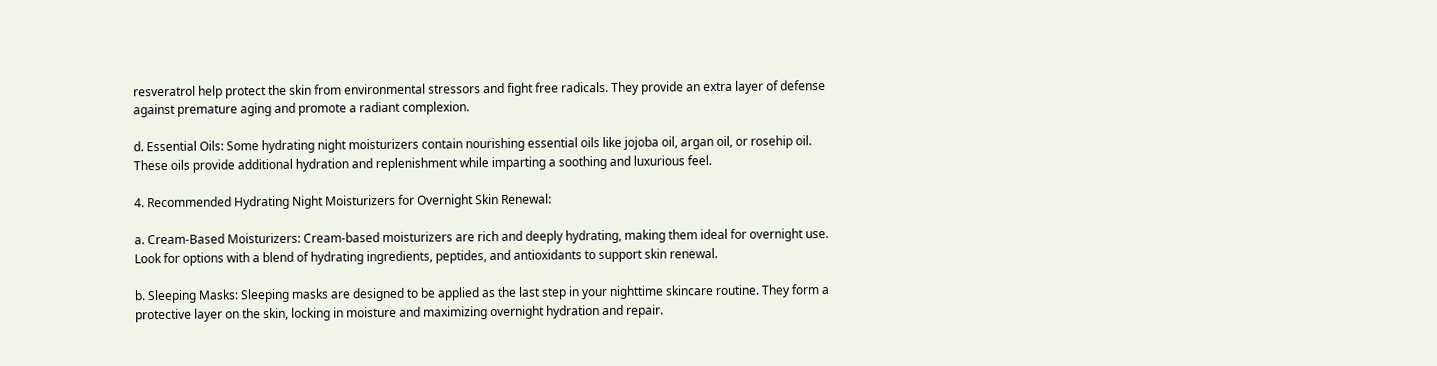resveratrol help protect the skin from environmental stressors and fight free radicals. They provide an extra layer of defense against premature aging and promote a radiant complexion.

d. Essential Oils: Some hydrating night moisturizers contain nourishing essential oils like jojoba oil, argan oil, or rosehip oil. These oils provide additional hydration and replenishment while imparting a soothing and luxurious feel.

4. Recommended Hydrating Night Moisturizers for Overnight Skin Renewal:

a. Cream-Based Moisturizers: Cream-based moisturizers are rich and deeply hydrating, making them ideal for overnight use. Look for options with a blend of hydrating ingredients, peptides, and antioxidants to support skin renewal.

b. Sleeping Masks: Sleeping masks are designed to be applied as the last step in your nighttime skincare routine. They form a protective layer on the skin, locking in moisture and maximizing overnight hydration and repair.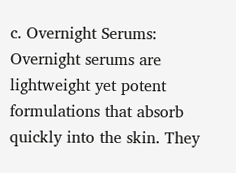c. Overnight Serums: Overnight serums are lightweight yet potent formulations that absorb quickly into the skin. They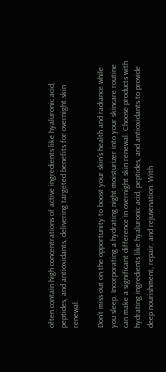often contain high concentrations of active ingredients like hyaluronic acid, peptides, and antioxidants, delivering targeted benefits for overnight skin renewal.

Don't miss out on the opportunity to boost your skin's health and radiance while you sleep. Incorporating a hydrating night moisturizer into your skincare routine can make a significant difference in overnight skin renewal. Choose products with hydrating ingredients like hyaluronic acid, peptides, and antioxidants to provide deep nourishment, repair, and rejuvenation. With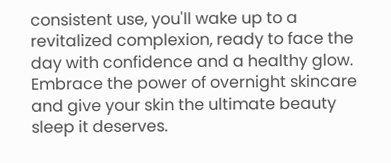consistent use, you'll wake up to a revitalized complexion, ready to face the day with confidence and a healthy glow. Embrace the power of overnight skincare and give your skin the ultimate beauty sleep it deserves.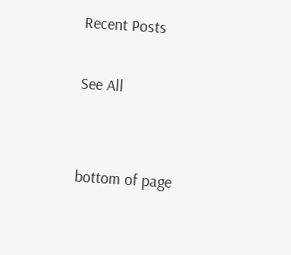Recent Posts

See All


bottom of page